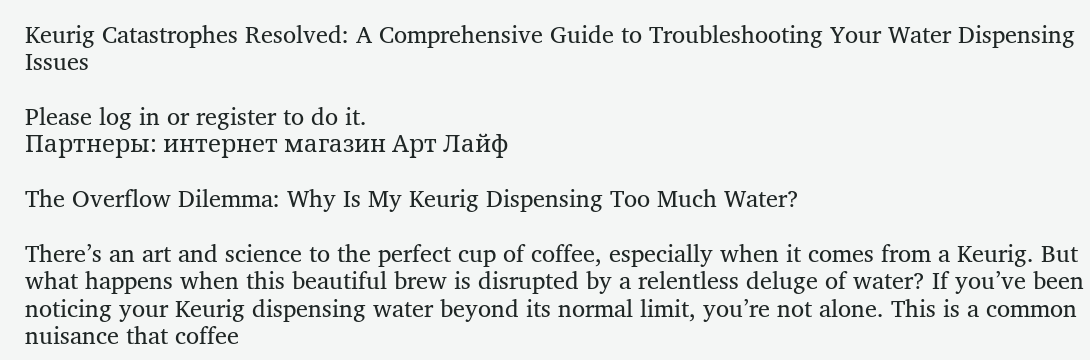Keurig Catastrophes Resolved: A Comprehensive Guide to Troubleshooting Your Water Dispensing Issues

Please log in or register to do it.
Партнеры: интернет магазин Арт Лайф

The Overflow Dilemma: Why Is My Keurig Dispensing Too Much Water?

There’s an art and science to the perfect cup of coffee, especially when it comes from a Keurig. But what happens when this beautiful brew is disrupted by a relentless deluge of water? If you’ve been noticing your Keurig dispensing water beyond its normal limit, you’re not alone. This is a common nuisance that coffee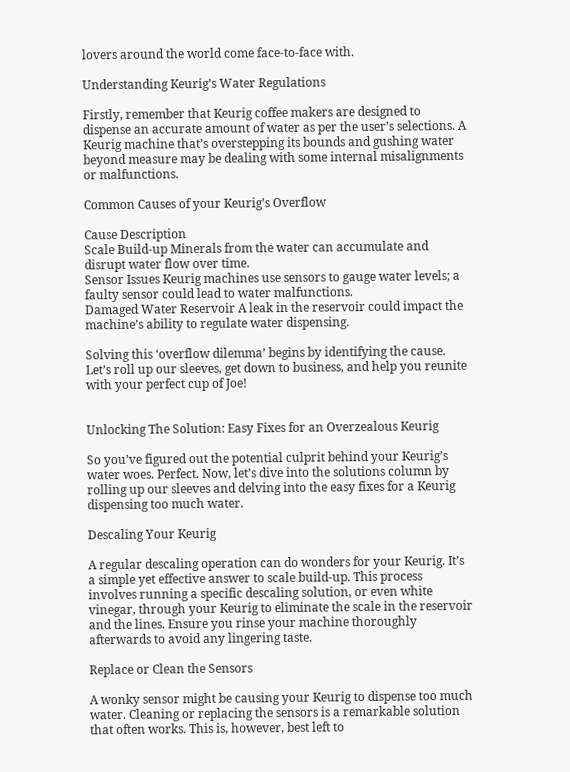lovers around the world come face-to-face with.

Understanding Keurig’s Water Regulations

Firstly, remember that Keurig coffee makers are designed to dispense an accurate amount of water as per the user’s selections. A Keurig machine that’s overstepping its bounds and gushing water beyond measure may be dealing with some internal misalignments or malfunctions.

Common Causes of your Keurig’s Overflow

Cause Description
Scale Build-up Minerals from the water can accumulate and disrupt water flow over time.
Sensor Issues Keurig machines use sensors to gauge water levels; a faulty sensor could lead to water malfunctions.
Damaged Water Reservoir A leak in the reservoir could impact the machine’s ability to regulate water dispensing.

Solving this ‘overflow dilemma’ begins by identifying the cause. Let’s roll up our sleeves, get down to business, and help you reunite with your perfect cup of Joe!


Unlocking The Solution: Easy Fixes for an Overzealous Keurig

So you’ve figured out the potential culprit behind your Keurig’s water woes. Perfect. Now, let’s dive into the solutions column by rolling up our sleeves and delving into the easy fixes for a Keurig dispensing too much water.

Descaling Your Keurig

A regular descaling operation can do wonders for your Keurig. It’s a simple yet effective answer to scale build-up. This process involves running a specific descaling solution, or even white vinegar, through your Keurig to eliminate the scale in the reservoir and the lines. Ensure you rinse your machine thoroughly afterwards to avoid any lingering taste.

Replace or Clean the Sensors

A wonky sensor might be causing your Keurig to dispense too much water. Cleaning or replacing the sensors is a remarkable solution that often works. This is, however, best left to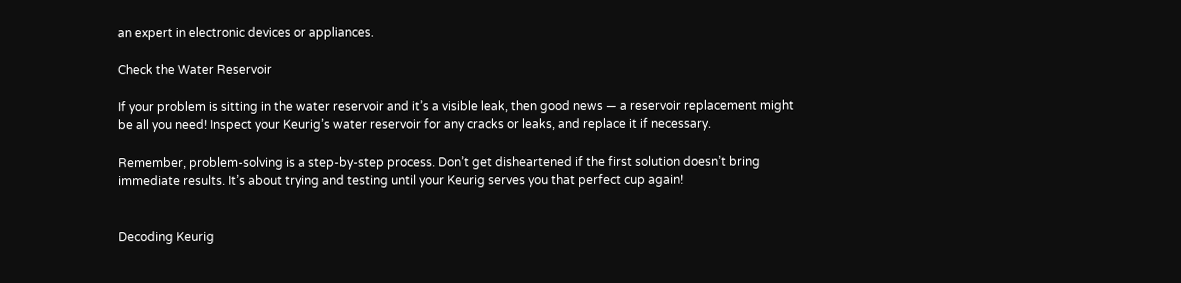an expert in electronic devices or appliances.

Check the Water Reservoir

If your problem is sitting in the water reservoir and it’s a visible leak, then good news — a reservoir replacement might be all you need! Inspect your Keurig’s water reservoir for any cracks or leaks, and replace it if necessary.

Remember, problem-solving is a step-by-step process. Don’t get disheartened if the first solution doesn’t bring immediate results. It’s about trying and testing until your Keurig serves you that perfect cup again!


Decoding Keurig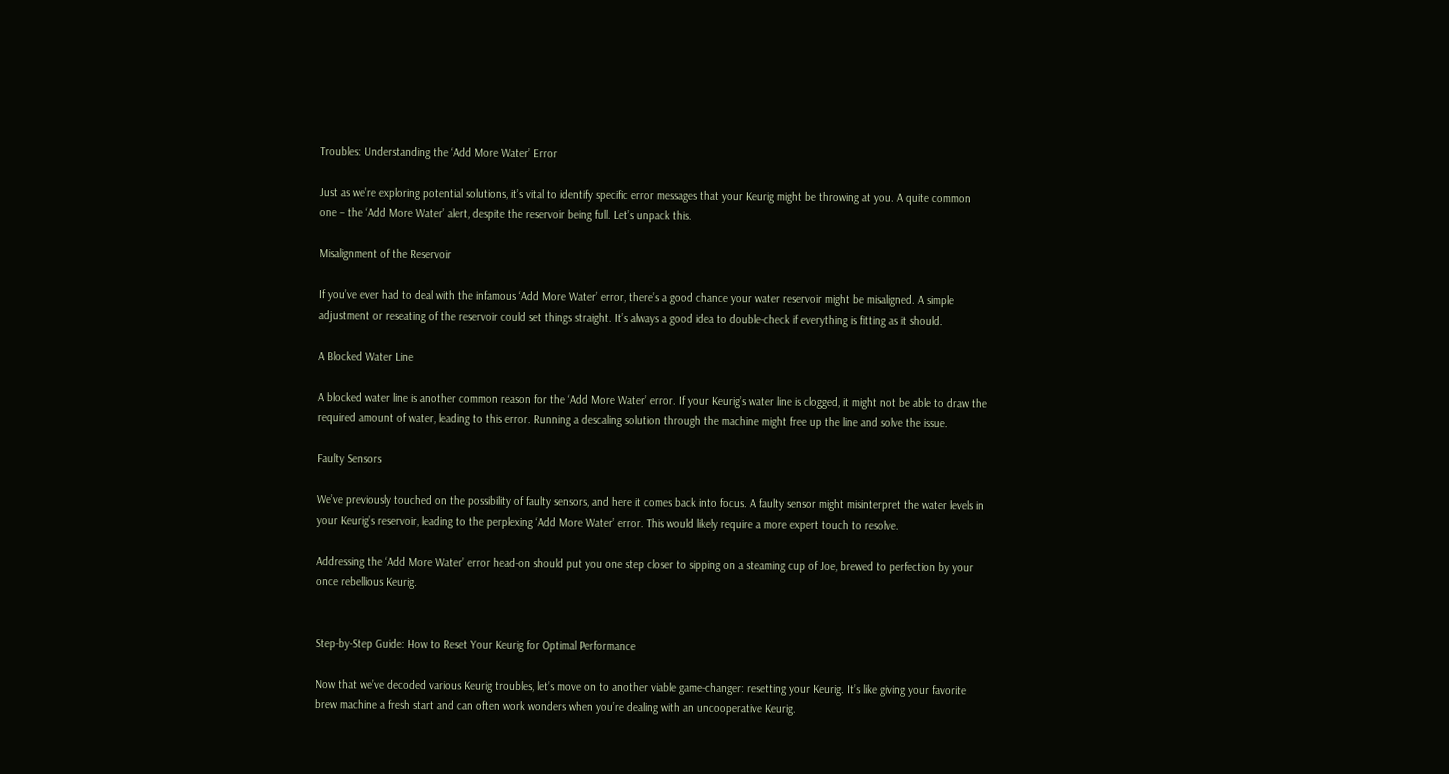Troubles: Understanding the ‘Add More Water’ Error

Just as we’re exploring potential solutions, it’s vital to identify specific error messages that your Keurig might be throwing at you. A quite common one – the ‘Add More Water’ alert, despite the reservoir being full. Let’s unpack this.

Misalignment of the Reservoir

If you’ve ever had to deal with the infamous ‘Add More Water’ error, there’s a good chance your water reservoir might be misaligned. A simple adjustment or reseating of the reservoir could set things straight. It’s always a good idea to double-check if everything is fitting as it should.

A Blocked Water Line

A blocked water line is another common reason for the ‘Add More Water’ error. If your Keurig’s water line is clogged, it might not be able to draw the required amount of water, leading to this error. Running a descaling solution through the machine might free up the line and solve the issue.

Faulty Sensors

We’ve previously touched on the possibility of faulty sensors, and here it comes back into focus. A faulty sensor might misinterpret the water levels in your Keurig’s reservoir, leading to the perplexing ‘Add More Water’ error. This would likely require a more expert touch to resolve.

Addressing the ‘Add More Water’ error head-on should put you one step closer to sipping on a steaming cup of Joe, brewed to perfection by your once rebellious Keurig.


Step-by-Step Guide: How to Reset Your Keurig for Optimal Performance

Now that we’ve decoded various Keurig troubles, let’s move on to another viable game-changer: resetting your Keurig. It’s like giving your favorite brew machine a fresh start and can often work wonders when you’re dealing with an uncooperative Keurig.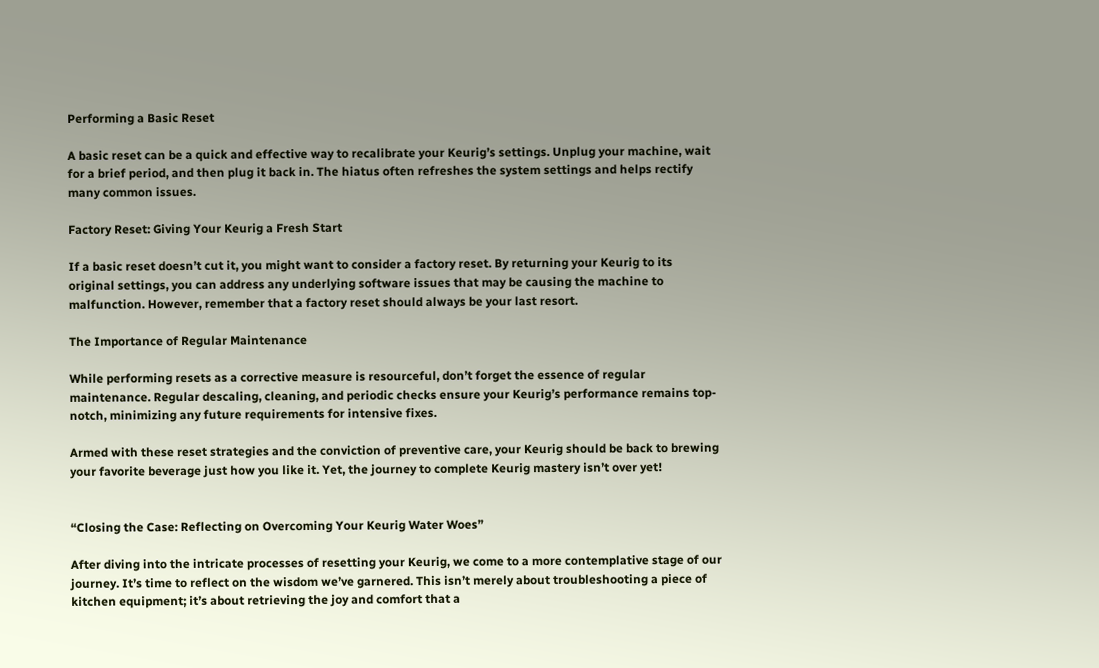Performing a Basic Reset

A basic reset can be a quick and effective way to recalibrate your Keurig’s settings. Unplug your machine, wait for a brief period, and then plug it back in. The hiatus often refreshes the system settings and helps rectify many common issues.

Factory Reset: Giving Your Keurig a Fresh Start

If a basic reset doesn’t cut it, you might want to consider a factory reset. By returning your Keurig to its original settings, you can address any underlying software issues that may be causing the machine to malfunction. However, remember that a factory reset should always be your last resort.

The Importance of Regular Maintenance

While performing resets as a corrective measure is resourceful, don’t forget the essence of regular maintenance. Regular descaling, cleaning, and periodic checks ensure your Keurig’s performance remains top-notch, minimizing any future requirements for intensive fixes.

Armed with these reset strategies and the conviction of preventive care, your Keurig should be back to brewing your favorite beverage just how you like it. Yet, the journey to complete Keurig mastery isn’t over yet!


“Closing the Case: Reflecting on Overcoming Your Keurig Water Woes”

After diving into the intricate processes of resetting your Keurig, we come to a more contemplative stage of our journey. It’s time to reflect on the wisdom we’ve garnered. This isn’t merely about troubleshooting a piece of kitchen equipment; it’s about retrieving the joy and comfort that a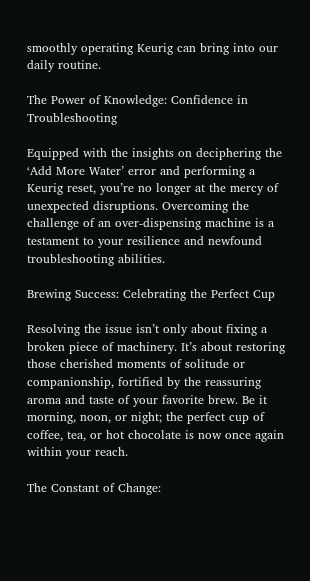smoothly operating Keurig can bring into our daily routine.

The Power of Knowledge: Confidence in Troubleshooting

Equipped with the insights on deciphering the ‘Add More Water’ error and performing a Keurig reset, you’re no longer at the mercy of unexpected disruptions. Overcoming the challenge of an over-dispensing machine is a testament to your resilience and newfound troubleshooting abilities.

Brewing Success: Celebrating the Perfect Cup

Resolving the issue isn’t only about fixing a broken piece of machinery. It’s about restoring those cherished moments of solitude or companionship, fortified by the reassuring aroma and taste of your favorite brew. Be it morning, noon, or night; the perfect cup of coffee, tea, or hot chocolate is now once again within your reach.

The Constant of Change: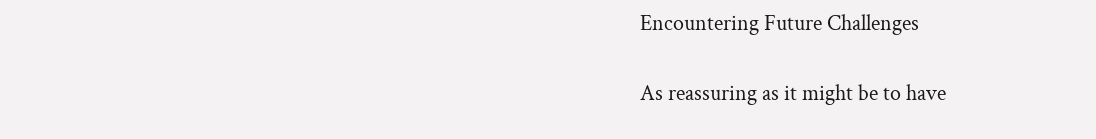Encountering Future Challenges

As reassuring as it might be to have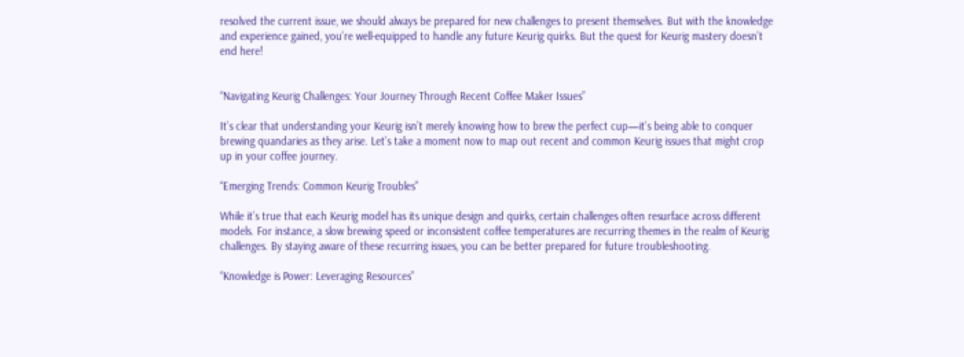resolved the current issue, we should always be prepared for new challenges to present themselves. But with the knowledge and experience gained, you’re well-equipped to handle any future Keurig quirks. But the quest for Keurig mastery doesn’t end here!


“Navigating Keurig Challenges: Your Journey Through Recent Coffee Maker Issues”

It’s clear that understanding your Keurig isn’t merely knowing how to brew the perfect cup—it’s being able to conquer brewing quandaries as they arise. Let’s take a moment now to map out recent and common Keurig issues that might crop up in your coffee journey.

“Emerging Trends: Common Keurig Troubles”

While it’s true that each Keurig model has its unique design and quirks, certain challenges often resurface across different models. For instance, a slow brewing speed or inconsistent coffee temperatures are recurring themes in the realm of Keurig challenges. By staying aware of these recurring issues, you can be better prepared for future troubleshooting.

“Knowledge is Power: Leveraging Resources”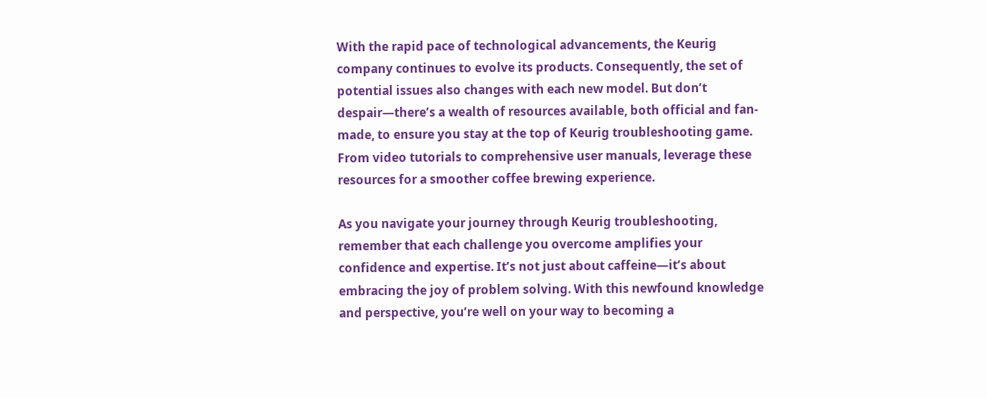With the rapid pace of technological advancements, the Keurig company continues to evolve its products. Consequently, the set of potential issues also changes with each new model. But don’t despair—there’s a wealth of resources available, both official and fan-made, to ensure you stay at the top of Keurig troubleshooting game. From video tutorials to comprehensive user manuals, leverage these resources for a smoother coffee brewing experience.

As you navigate your journey through Keurig troubleshooting, remember that each challenge you overcome amplifies your confidence and expertise. It’s not just about caffeine—it’s about embracing the joy of problem solving. With this newfound knowledge and perspective, you’re well on your way to becoming a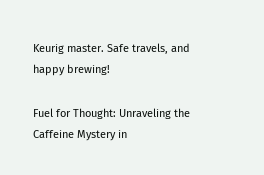Keurig master. Safe travels, and happy brewing!

Fuel for Thought: Unraveling the Caffeine Mystery in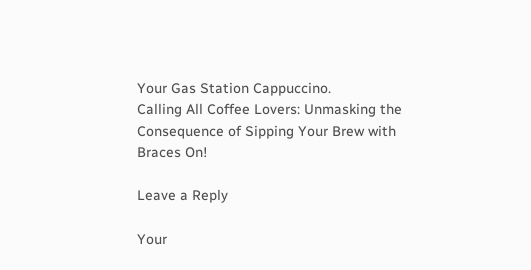Your Gas Station Cappuccino.
Calling All Coffee Lovers: Unmasking the Consequence of Sipping Your Brew with Braces On!

Leave a Reply

Your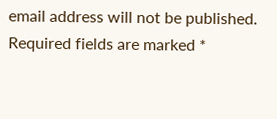email address will not be published. Required fields are marked *